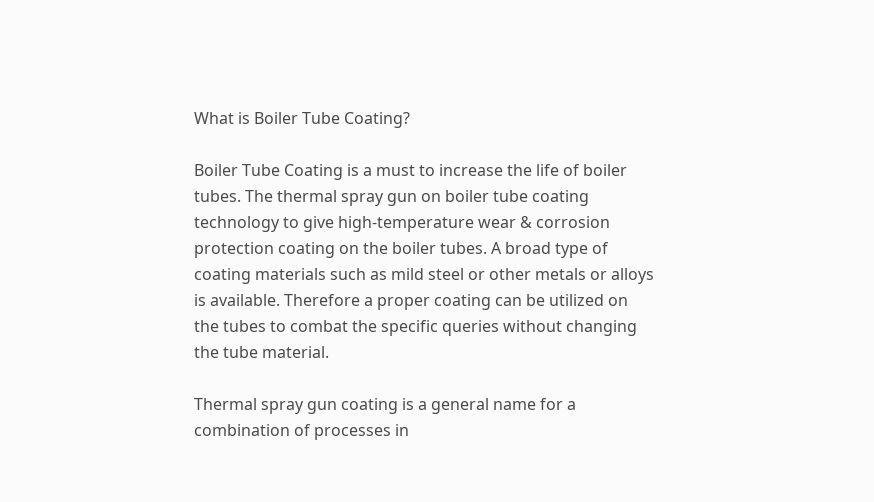What is Boiler Tube Coating?

Boiler Tube Coating is a must to increase the life of boiler tubes. The thermal spray gun on boiler tube coating technology to give high-temperature wear & corrosion protection coating on the boiler tubes. A broad type of coating materials such as mild steel or other metals or alloys is available. Therefore a proper coating can be utilized on the tubes to combat the specific queries without changing the tube material.

Thermal spray gun coating is a general name for a combination of processes in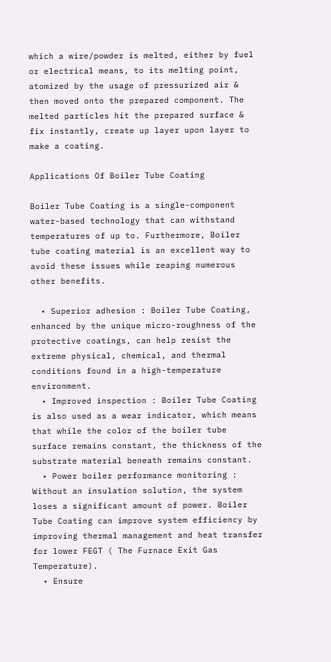which a wire/powder is melted, either by fuel or electrical means, to its melting point, atomized by the usage of pressurized air & then moved onto the prepared component. The melted particles hit the prepared surface & fix instantly, create up layer upon layer to make a coating.

Applications Of Boiler Tube Coating

Boiler Tube Coating is a single-component water-based technology that can withstand temperatures of up to. Furthermore, Boiler tube coating material is an excellent way to avoid these issues while reaping numerous other benefits.

  • Superior adhesion : Boiler Tube Coating, enhanced by the unique micro-roughness of the protective coatings, can help resist the extreme physical, chemical, and thermal conditions found in a high-temperature environment.
  • Improved inspection : Boiler Tube Coating is also used as a wear indicator, which means that while the color of the boiler tube surface remains constant, the thickness of the substrate material beneath remains constant.
  • Power boiler performance monitoring : Without an insulation solution, the system loses a significant amount of power. Boiler Tube Coating can improve system efficiency by improving thermal management and heat transfer for lower FEGT ( The Furnace Exit Gas Temperature).
  • Ensure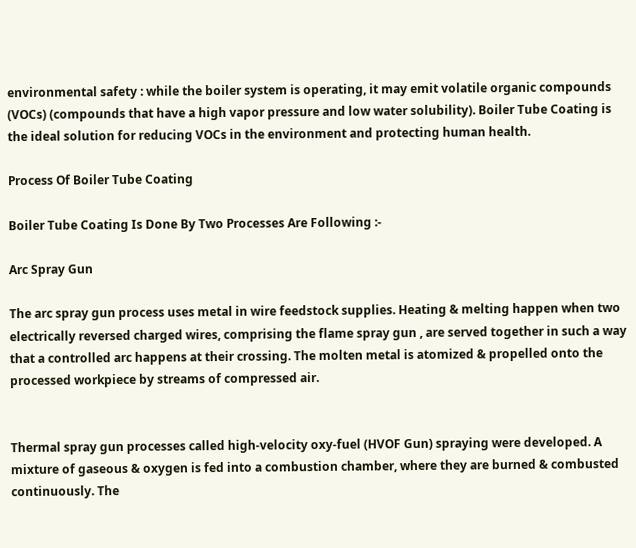environmental safety : while the boiler system is operating, it may emit volatile organic compounds (VOCs) (compounds that have a high vapor pressure and low water solubility). Boiler Tube Coating is the ideal solution for reducing VOCs in the environment and protecting human health.

Process Of Boiler Tube Coating

Boiler Tube Coating Is Done By Two Processes Are Following :-

Arc Spray Gun

The arc spray gun process uses metal in wire feedstock supplies. Heating & melting happen when two electrically reversed charged wires, comprising the flame spray gun , are served together in such a way that a controlled arc happens at their crossing. The molten metal is atomized & propelled onto the processed workpiece by streams of compressed air.


Thermal spray gun processes called high-velocity oxy-fuel (HVOF Gun) spraying were developed. A mixture of gaseous & oxygen is fed into a combustion chamber, where they are burned & combusted continuously. The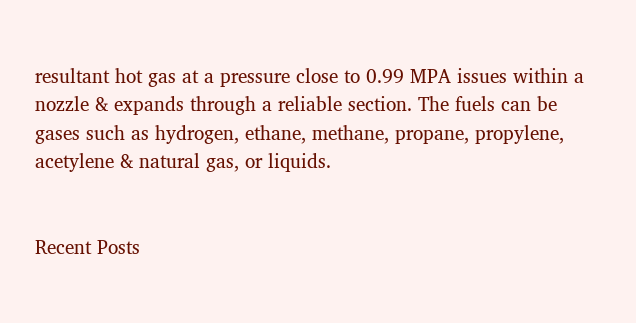resultant hot gas at a pressure close to 0.99 MPA issues within a nozzle & expands through a reliable section. The fuels can be gases such as hydrogen, ethane, methane, propane, propylene, acetylene & natural gas, or liquids.


Recent Posts